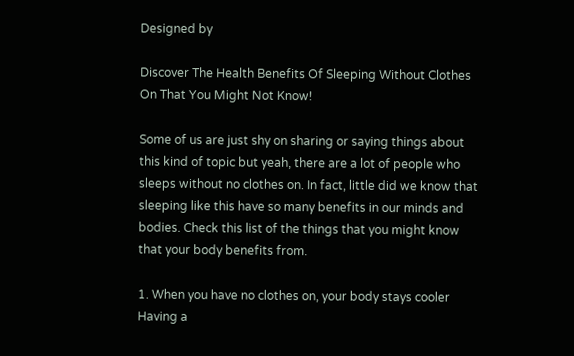Designed by

Discover The Health Benefits Of Sleeping Without Clothes On That You Might Not Know!

Some of us are just shy on sharing or saying things about this kind of topic but yeah, there are a lot of people who sleeps without no clothes on. In fact, little did we know that sleeping like this have so many benefits in our minds and bodies. Check this list of the things that you might know that your body benefits from.

1. When you have no clothes on, your body stays cooler
Having a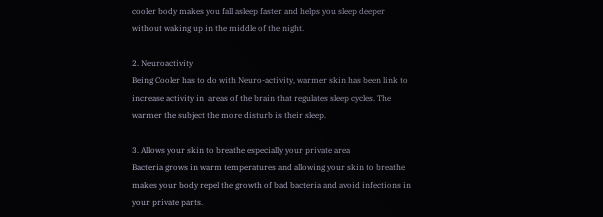cooler body makes you fall asleep faster and helps you sleep deeper without waking up in the middle of the night.

2. Neuroactivity
Being Cooler has to do with Neuro-activity, warmer skin has been link to increase activity in  areas of the brain that regulates sleep cycles. The warmer the subject the more disturb is their sleep.

3. Allows your skin to breathe especially your private area
Bacteria grows in warm temperatures and allowing your skin to breathe makes your body repel the growth of bad bacteria and avoid infections in your private parts.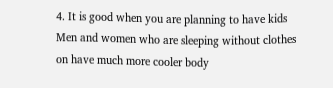4. It is good when you are planning to have kids
Men and women who are sleeping without clothes on have much more cooler body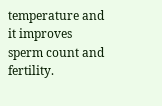temperature and it improves sperm count and fertility.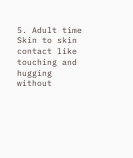5. Adult time
Skin to skin contact like touching and hugging without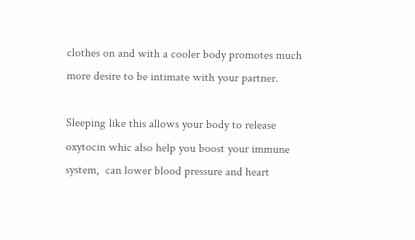clothes on and with a cooler body promotes much more desire to be intimate with your partner.

Sleeping like this allows your body to release oxytocin whic also help you boost your immune system,  can lower blood pressure and heart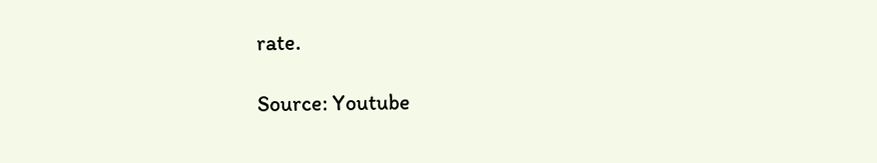rate.

Source: Youtube